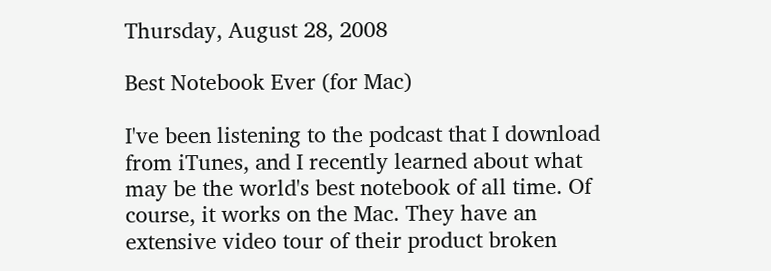Thursday, August 28, 2008

Best Notebook Ever (for Mac)

I've been listening to the podcast that I download from iTunes, and I recently learned about what may be the world's best notebook of all time. Of course, it works on the Mac. They have an extensive video tour of their product broken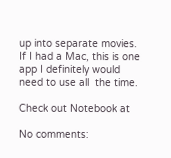up into separate movies. If I had a Mac, this is one app I definitely would need to use all  the time.

Check out Notebook at

No comments: